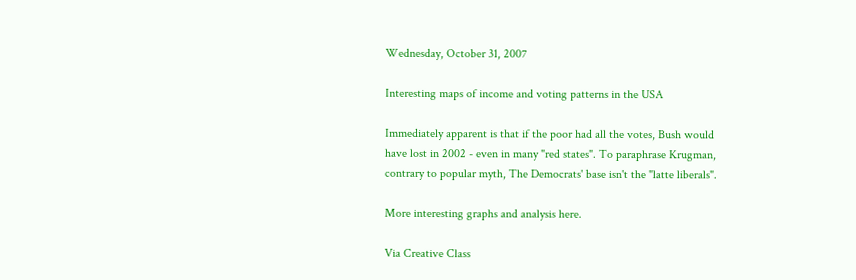Wednesday, October 31, 2007

Interesting maps of income and voting patterns in the USA

Immediately apparent is that if the poor had all the votes, Bush would have lost in 2002 - even in many "red states". To paraphrase Krugman, contrary to popular myth, The Democrats' base isn't the "latte liberals".

More interesting graphs and analysis here.

Via Creative Class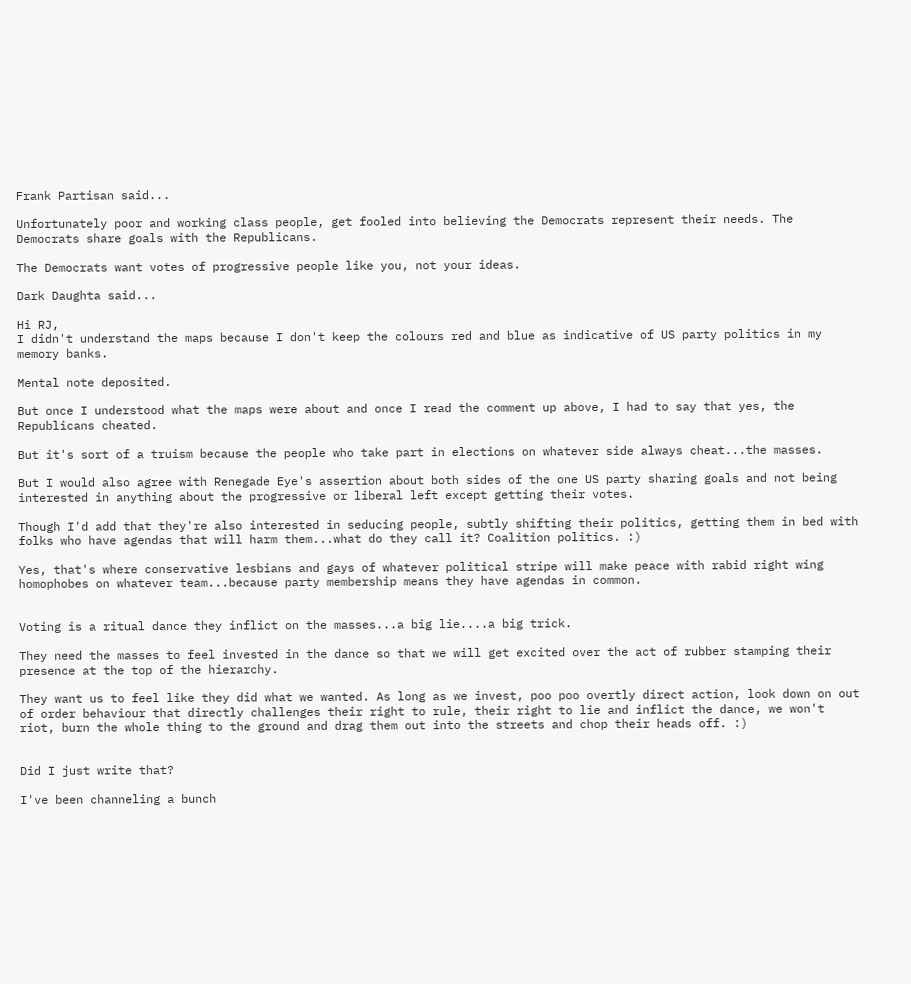Frank Partisan said...

Unfortunately poor and working class people, get fooled into believing the Democrats represent their needs. The Democrats share goals with the Republicans.

The Democrats want votes of progressive people like you, not your ideas.

Dark Daughta said...

Hi RJ,
I didn't understand the maps because I don't keep the colours red and blue as indicative of US party politics in my memory banks.

Mental note deposited.

But once I understood what the maps were about and once I read the comment up above, I had to say that yes, the Republicans cheated.

But it's sort of a truism because the people who take part in elections on whatever side always cheat...the masses.

But I would also agree with Renegade Eye's assertion about both sides of the one US party sharing goals and not being interested in anything about the progressive or liberal left except getting their votes.

Though I'd add that they're also interested in seducing people, subtly shifting their politics, getting them in bed with folks who have agendas that will harm them...what do they call it? Coalition politics. :)

Yes, that's where conservative lesbians and gays of whatever political stripe will make peace with rabid right wing homophobes on whatever team...because party membership means they have agendas in common.


Voting is a ritual dance they inflict on the masses...a big lie....a big trick.

They need the masses to feel invested in the dance so that we will get excited over the act of rubber stamping their presence at the top of the hierarchy.

They want us to feel like they did what we wanted. As long as we invest, poo poo overtly direct action, look down on out of order behaviour that directly challenges their right to rule, their right to lie and inflict the dance, we won't riot, burn the whole thing to the ground and drag them out into the streets and chop their heads off. :)


Did I just write that?

I've been channeling a bunch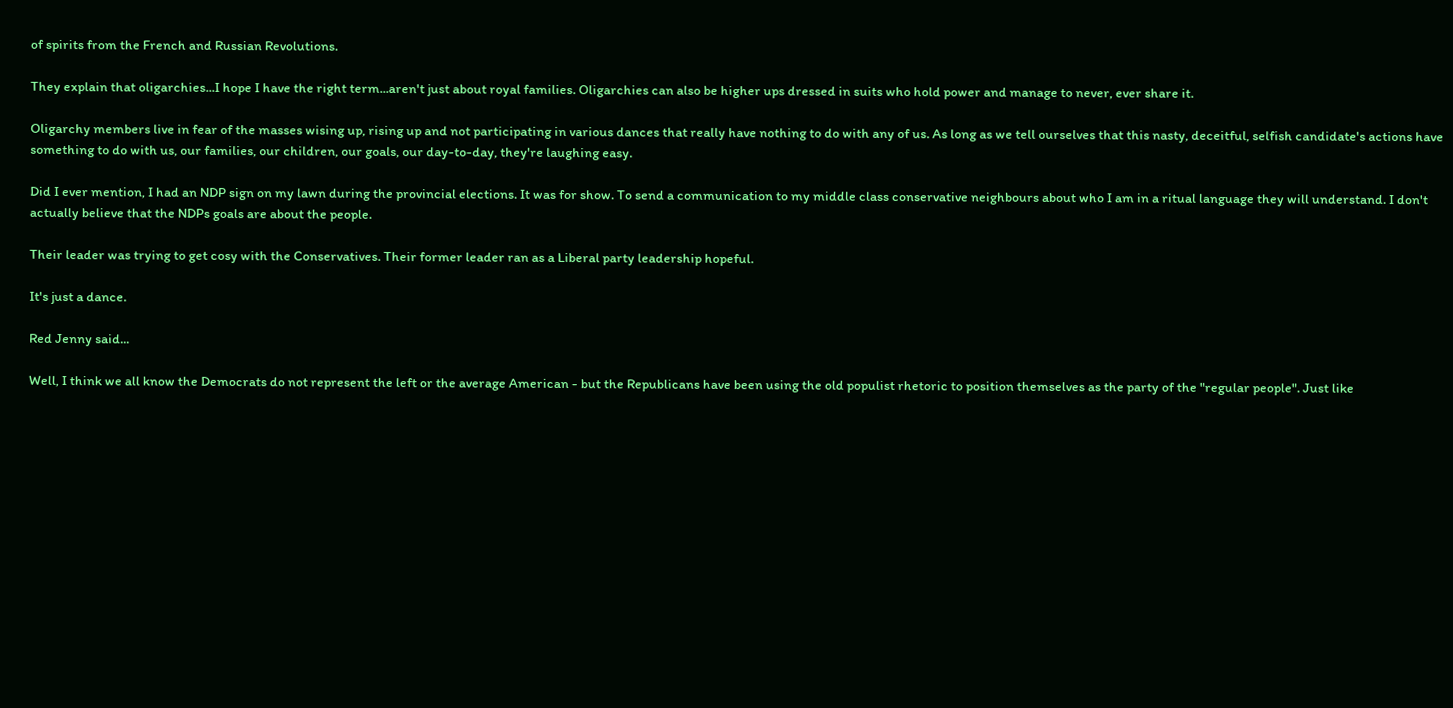of spirits from the French and Russian Revolutions.

They explain that oligarchies...I hope I have the right term...aren't just about royal families. Oligarchies can also be higher ups dressed in suits who hold power and manage to never, ever share it.

Oligarchy members live in fear of the masses wising up, rising up and not participating in various dances that really have nothing to do with any of us. As long as we tell ourselves that this nasty, deceitful, selfish candidate's actions have something to do with us, our families, our children, our goals, our day-to-day, they're laughing easy.

Did I ever mention, I had an NDP sign on my lawn during the provincial elections. It was for show. To send a communication to my middle class conservative neighbours about who I am in a ritual language they will understand. I don't actually believe that the NDPs goals are about the people.

Their leader was trying to get cosy with the Conservatives. Their former leader ran as a Liberal party leadership hopeful.

It's just a dance.

Red Jenny said...

Well, I think we all know the Democrats do not represent the left or the average American - but the Republicans have been using the old populist rhetoric to position themselves as the party of the "regular people". Just like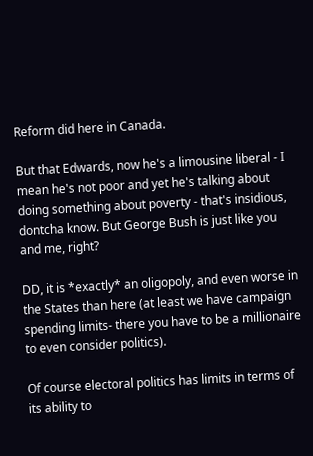Reform did here in Canada.

But that Edwards, now he's a limousine liberal - I mean he's not poor and yet he's talking about doing something about poverty - that's insidious, dontcha know. But George Bush is just like you and me, right?

DD, it is *exactly* an oligopoly, and even worse in the States than here (at least we have campaign spending limits- there you have to be a millionaire to even consider politics).

Of course electoral politics has limits in terms of its ability to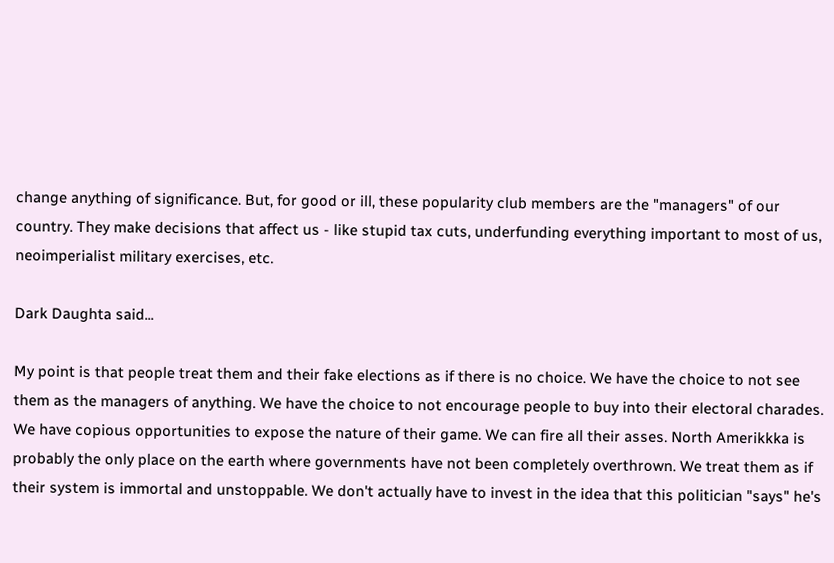change anything of significance. But, for good or ill, these popularity club members are the "managers" of our country. They make decisions that affect us - like stupid tax cuts, underfunding everything important to most of us, neoimperialist military exercises, etc.

Dark Daughta said...

My point is that people treat them and their fake elections as if there is no choice. We have the choice to not see them as the managers of anything. We have the choice to not encourage people to buy into their electoral charades. We have copious opportunities to expose the nature of their game. We can fire all their asses. North Amerikkka is probably the only place on the earth where governments have not been completely overthrown. We treat them as if their system is immortal and unstoppable. We don't actually have to invest in the idea that this politician "says" he's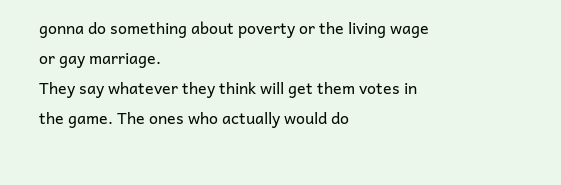gonna do something about poverty or the living wage or gay marriage.
They say whatever they think will get them votes in the game. The ones who actually would do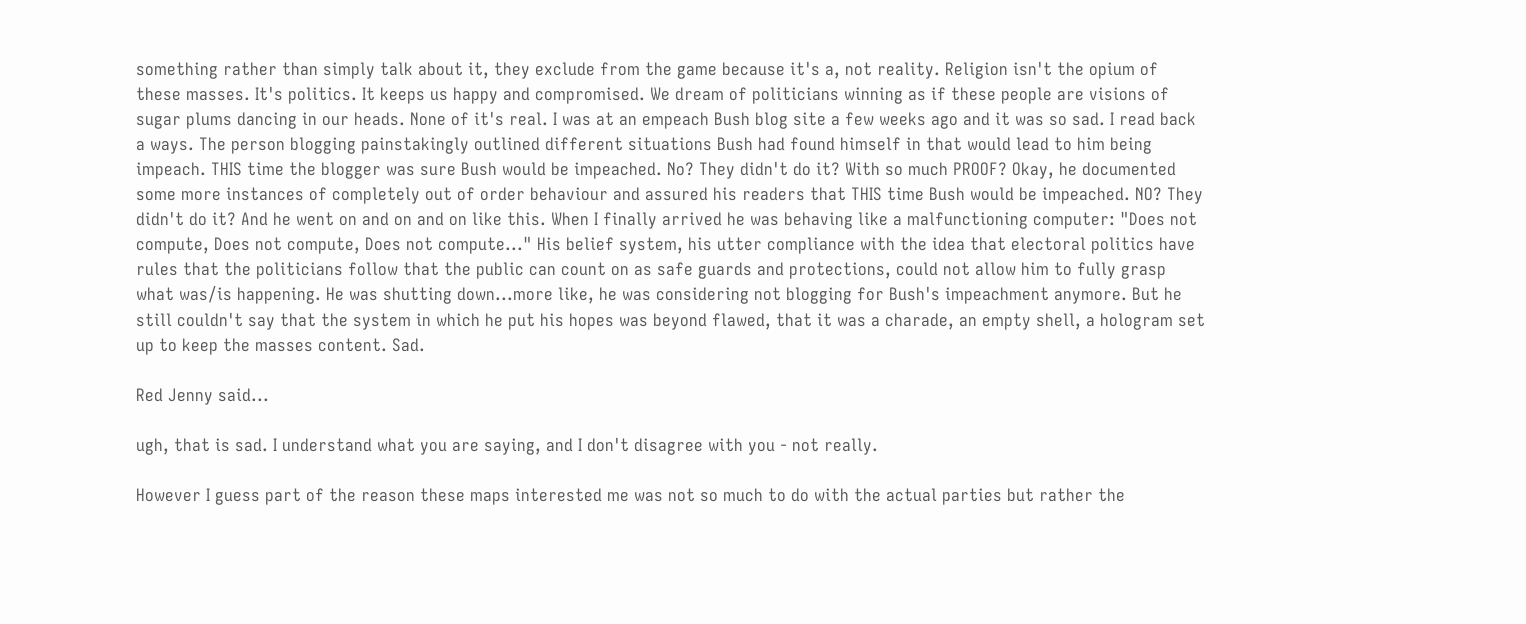something rather than simply talk about it, they exclude from the game because it's a, not reality. Religion isn't the opium of these masses. It's politics. It keeps us happy and compromised. We dream of politicians winning as if these people are visions of sugar plums dancing in our heads. None of it's real. I was at an empeach Bush blog site a few weeks ago and it was so sad. I read back a ways. The person blogging painstakingly outlined different situations Bush had found himself in that would lead to him being impeach. THIS time the blogger was sure Bush would be impeached. No? They didn't do it? With so much PROOF? Okay, he documented some more instances of completely out of order behaviour and assured his readers that THIS time Bush would be impeached. NO? They didn't do it? And he went on and on and on like this. When I finally arrived he was behaving like a malfunctioning computer: "Does not compute, Does not compute, Does not compute..." His belief system, his utter compliance with the idea that electoral politics have rules that the politicians follow that the public can count on as safe guards and protections, could not allow him to fully grasp what was/is happening. He was shutting down...more like, he was considering not blogging for Bush's impeachment anymore. But he still couldn't say that the system in which he put his hopes was beyond flawed, that it was a charade, an empty shell, a hologram set up to keep the masses content. Sad.

Red Jenny said...

ugh, that is sad. I understand what you are saying, and I don't disagree with you - not really.

However I guess part of the reason these maps interested me was not so much to do with the actual parties but rather the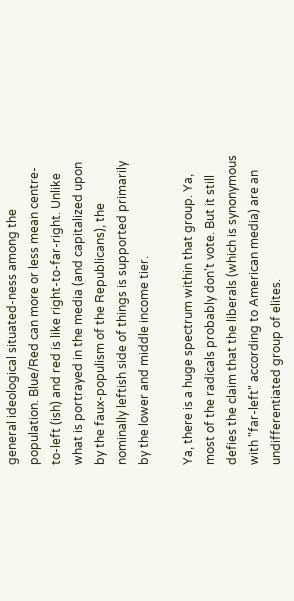general ideological situated-ness among the population. Blue/Red can more or less mean centre-to-left (ish) and red is like right-to-far-right. Unlike what is portrayed in the media (and capitalized upon by the faux-populism of the Republicans), the nominally leftish side of things is supported primarily by the lower and middle income tier.

Ya, there is a huge spectrum within that group. Ya, most of the radicals probably don't vote. But it still defies the claim that the liberals (which is synonymous with "far-left" according to American media) are an undifferentiated group of elites.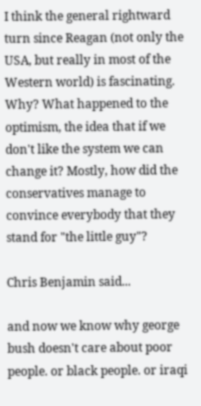I think the general rightward turn since Reagan (not only the USA, but really in most of the Western world) is fascinating. Why? What happened to the optimism, the idea that if we don't like the system we can change it? Mostly, how did the conservatives manage to convince everybody that they stand for "the little guy"?

Chris Benjamin said...

and now we know why george bush doesn't care about poor people. or black people. or iraqi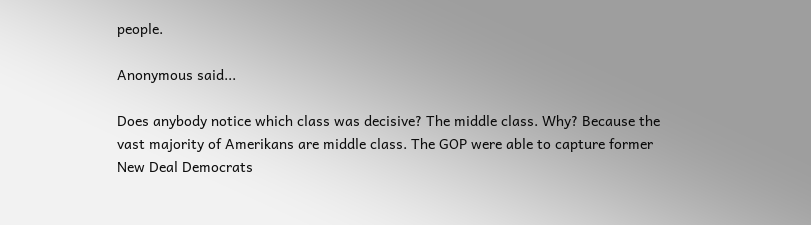people.

Anonymous said...

Does anybody notice which class was decisive? The middle class. Why? Because the vast majority of Amerikans are middle class. The GOP were able to capture former New Deal Democrats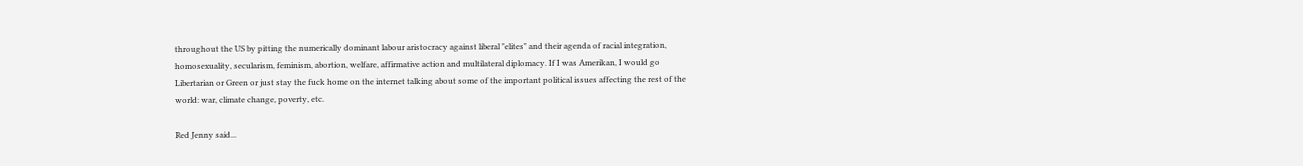throughout the US by pitting the numerically dominant labour aristocracy against liberal "elites" and their agenda of racial integration, homosexuality, secularism, feminism, abortion, welfare, affirmative action and multilateral diplomacy. If I was Amerikan, I would go Libertarian or Green or just stay the fuck home on the internet talking about some of the important political issues affecting the rest of the world: war, climate change, poverty, etc.

Red Jenny said...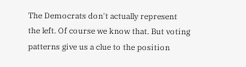The Democrats don't actually represent the left. Of course we know that. But voting patterns give us a clue to the position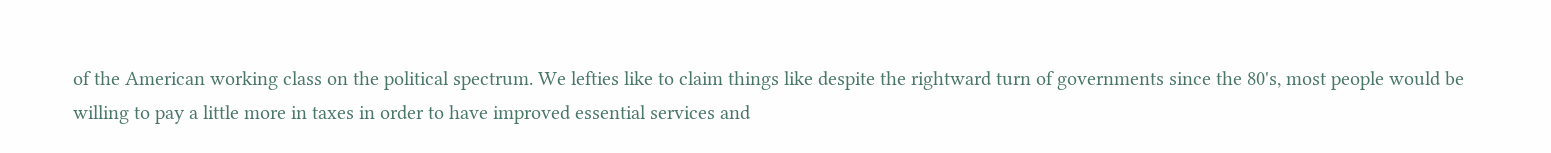of the American working class on the political spectrum. We lefties like to claim things like despite the rightward turn of governments since the 80's, most people would be willing to pay a little more in taxes in order to have improved essential services and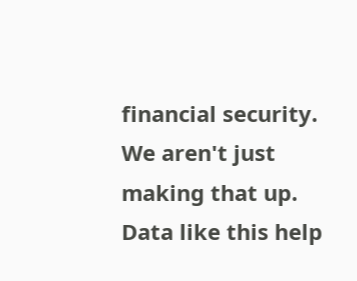financial security. We aren't just making that up. Data like this help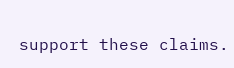support these claims.